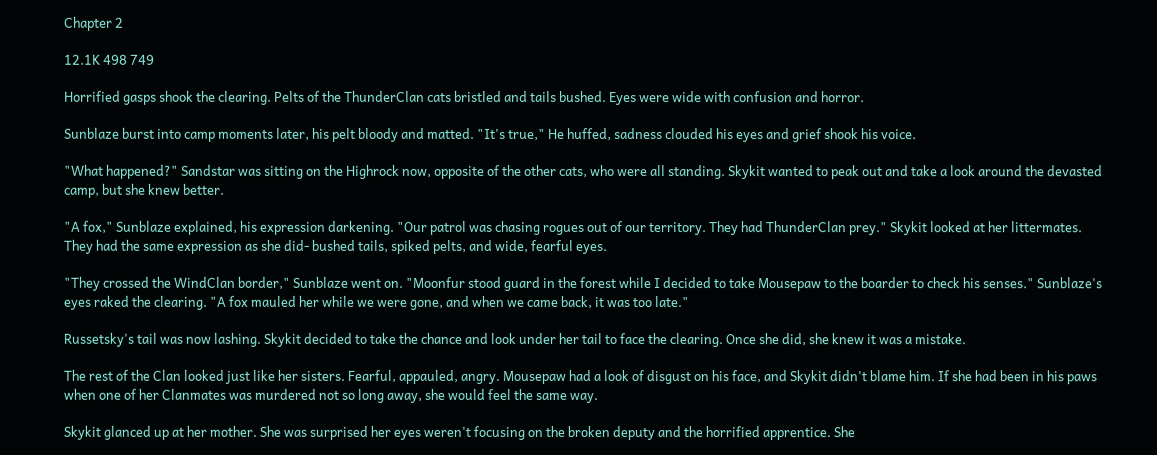Chapter 2

12.1K 498 749

Horrified gasps shook the clearing. Pelts of the ThunderClan cats bristled and tails bushed. Eyes were wide with confusion and horror.

Sunblaze burst into camp moments later, his pelt bloody and matted. "It's true," He huffed, sadness clouded his eyes and grief shook his voice.

"What happened?" Sandstar was sitting on the Highrock now, opposite of the other cats, who were all standing. Skykit wanted to peak out and take a look around the devasted camp, but she knew better.

"A fox," Sunblaze explained, his expression darkening. "Our patrol was chasing rogues out of our territory. They had ThunderClan prey." Skykit looked at her littermates. They had the same expression as she did- bushed tails, spiked pelts, and wide, fearful eyes.

"They crossed the WindClan border," Sunblaze went on. "Moonfur stood guard in the forest while I decided to take Mousepaw to the boarder to check his senses." Sunblaze's eyes raked the clearing. "A fox mauled her while we were gone, and when we came back, it was too late."

Russetsky's tail was now lashing. Skykit decided to take the chance and look under her tail to face the clearing. Once she did, she knew it was a mistake.

The rest of the Clan looked just like her sisters. Fearful, appauled, angry. Mousepaw had a look of disgust on his face, and Skykit didn't blame him. If she had been in his paws when one of her Clanmates was murdered not so long away, she would feel the same way.

Skykit glanced up at her mother. She was surprised her eyes weren't focusing on the broken deputy and the horrified apprentice. She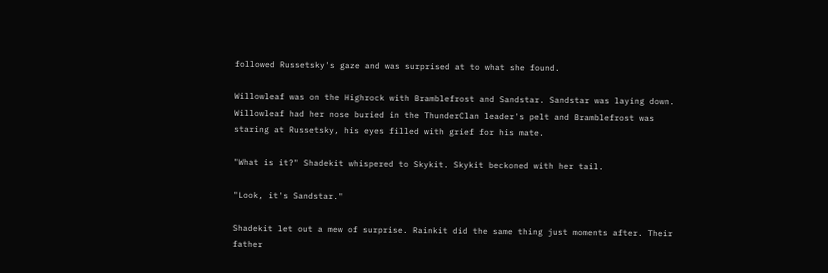followed Russetsky's gaze and was surprised at to what she found.

Willowleaf was on the Highrock with Bramblefrost and Sandstar. Sandstar was laying down. Willowleaf had her nose buried in the ThunderClan leader's pelt and Bramblefrost was staring at Russetsky, his eyes filled with grief for his mate.

"What is it?" Shadekit whispered to Skykit. Skykit beckoned with her tail.

"Look, it's Sandstar."

Shadekit let out a mew of surprise. Rainkit did the same thing just moments after. Their father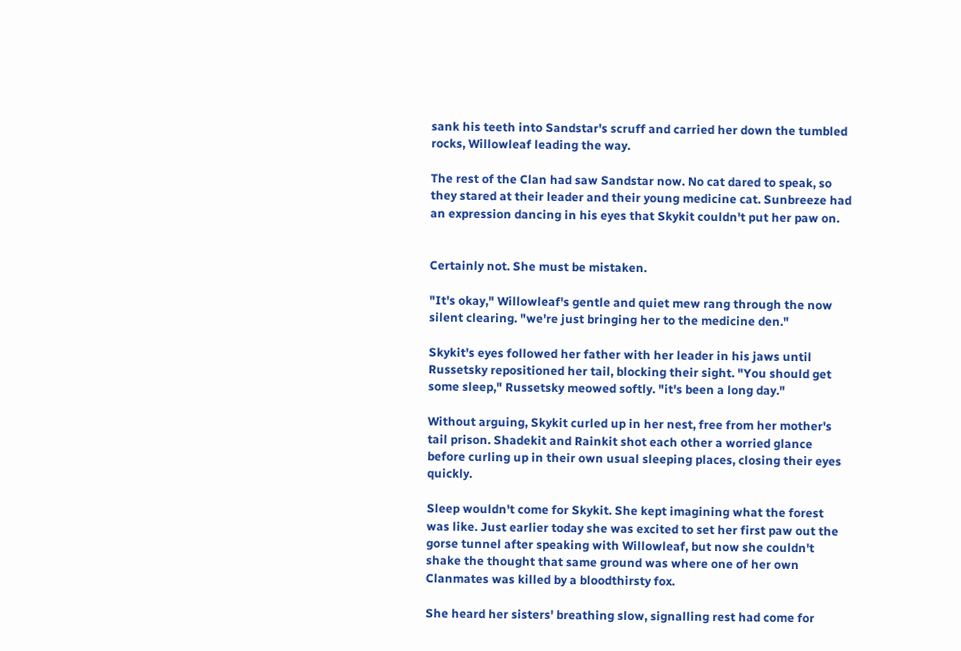sank his teeth into Sandstar's scruff and carried her down the tumbled rocks, Willowleaf leading the way.

The rest of the Clan had saw Sandstar now. No cat dared to speak, so they stared at their leader and their young medicine cat. Sunbreeze had an expression dancing in his eyes that Skykit couldn't put her paw on.


Certainly not. She must be mistaken.

"It's okay," Willowleaf's gentle and quiet mew rang through the now silent clearing. "we're just bringing her to the medicine den."

Skykit's eyes followed her father with her leader in his jaws until Russetsky repositioned her tail, blocking their sight. "You should get some sleep," Russetsky meowed softly. "it's been a long day."

Without arguing, Skykit curled up in her nest, free from her mother's tail prison. Shadekit and Rainkit shot each other a worried glance before curling up in their own usual sleeping places, closing their eyes quickly.

Sleep wouldn't come for Skykit. She kept imagining what the forest was like. Just earlier today she was excited to set her first paw out the gorse tunnel after speaking with Willowleaf, but now she couldn't shake the thought that same ground was where one of her own Clanmates was killed by a bloodthirsty fox.

She heard her sisters' breathing slow, signalling rest had come for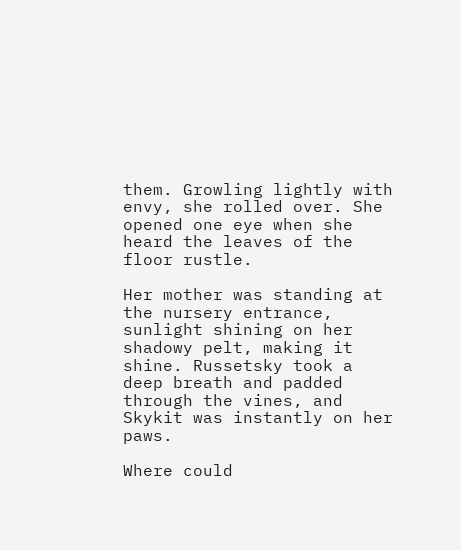them. Growling lightly with envy, she rolled over. She opened one eye when she heard the leaves of the floor rustle.

Her mother was standing at the nursery entrance, sunlight shining on her shadowy pelt, making it shine. Russetsky took a deep breath and padded through the vines, and Skykit was instantly on her paws.

Where could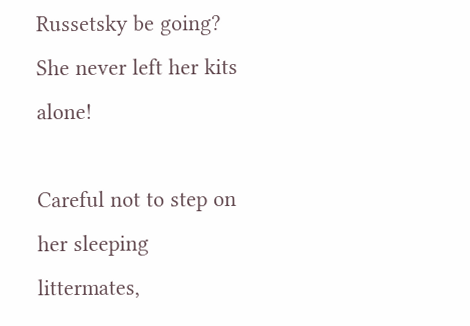Russetsky be going? She never left her kits alone!

Careful not to step on her sleeping littermates,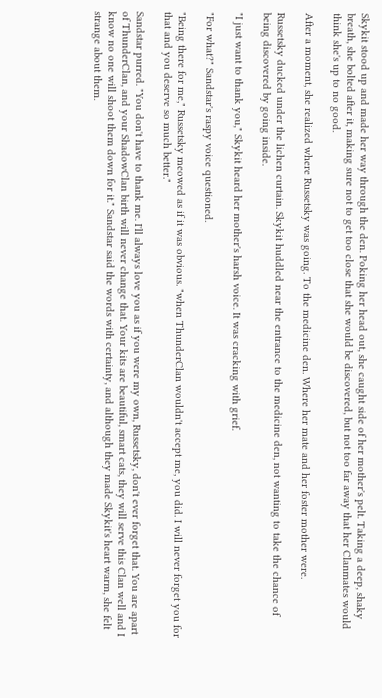Skykit stood up and made her way through the den. Poking her head out, she caught side of her mother's pelt. Taking a deep, shaky breath, she bolted after it, making sure not to get too close that she would be discovered, but not too far away that her Clanmates would think she's up to no good.

After a moment, she realized where Russetsky was going. To the medicine den. Where her mate and her foster mother were.

Russetsky ducked under the lichen curtain. Skykit huddled near the entrance to the medicine den, not wanting to take the chance of being discovered by going inside.

"I just want to thank you," Skykit heard her mother's harsh voice. It was cracking with grief.

"For what?" Sandstar's raspy voice questioned.

"Being there for me," Russetsky meowed as if it was obvious. "when ThunderClan wouldn't accept me, you did. I will never forget you for that and you deserve so much better."

Sandstar purred. "You don't have to thank me. I'll always love you as if you were my own, Russetsky, don't ever forget that. You are apart of ThunderClan, and your ShadowClan birth will never change that. Your kits are beautiful, smart cats, they will serve this Clan well and I know no one will shoot them down for it." Sandstar said the words with certainty, and although they made Skykit's heart warm, she felt strange about them.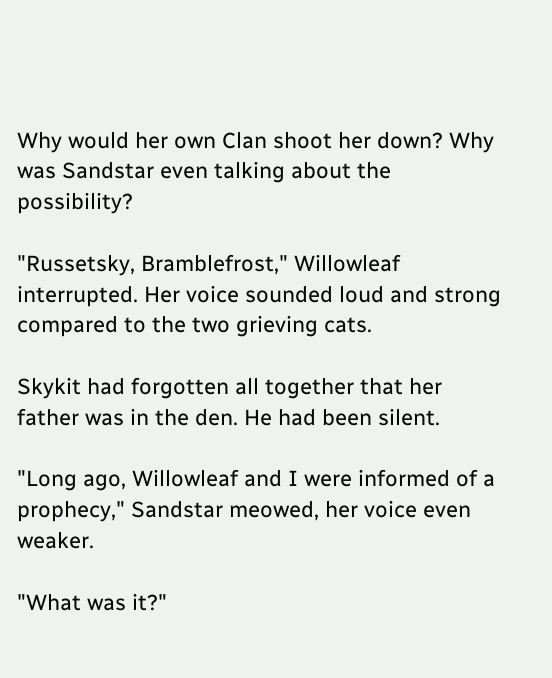Why would her own Clan shoot her down? Why was Sandstar even talking about the possibility?

"Russetsky, Bramblefrost," Willowleaf interrupted. Her voice sounded loud and strong compared to the two grieving cats.

Skykit had forgotten all together that her father was in the den. He had been silent.

"Long ago, Willowleaf and I were informed of a prophecy," Sandstar meowed, her voice even weaker.

"What was it?"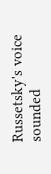Russetsky's voice sounded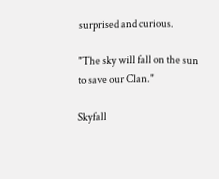surprised and curious.

"The sky will fall on the sun to save our Clan."

Skyfall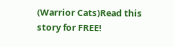(Warrior Cats)Read this story for FREE!